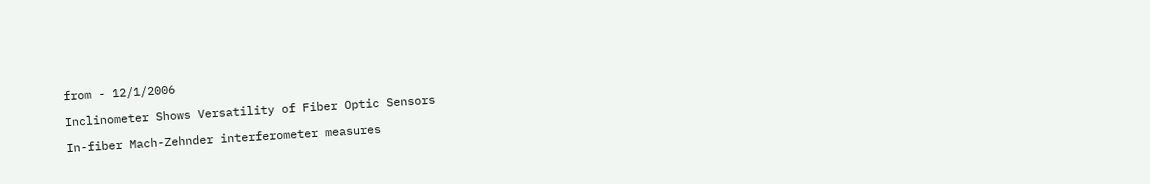from - 12/1/2006

Inclinometer Shows Versatility of Fiber Optic Sensors

In-fiber Mach-Zehnder interferometer measures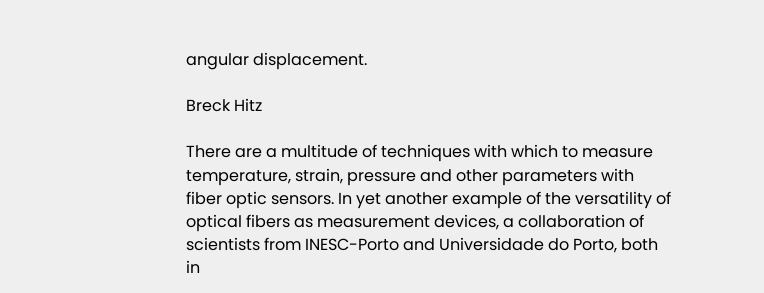angular displacement.

Breck Hitz

There are a multitude of techniques with which to measure temperature, strain, pressure and other parameters with fiber optic sensors. In yet another example of the versatility of optical fibers as measurement devices, a collaboration of scientists from INESC-Porto and Universidade do Porto, both in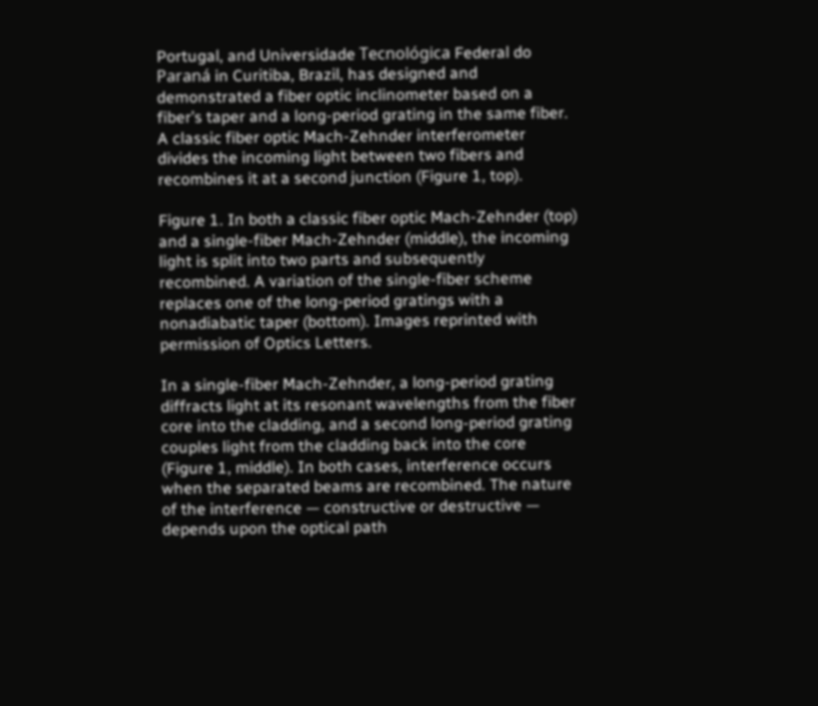Portugal, and Universidade Tecnológica Federal do Paraná in Curitiba, Brazil, has designed and demonstrated a fiber optic inclinometer based on a fiber’s taper and a long-period grating in the same fiber. A classic fiber optic Mach-Zehnder interferometer divides the incoming light between two fibers and recombines it at a second junction (Figure 1, top).

Figure 1. In both a classic fiber optic Mach-Zehnder (top) and a single-fiber Mach-Zehnder (middle), the incoming light is split into two parts and subsequently recombined. A variation of the single-fiber scheme replaces one of the long-period gratings with a nonadiabatic taper (bottom). Images reprinted with permission of Optics Letters.

In a single-fiber Mach-Zehnder, a long-period grating diffracts light at its resonant wavelengths from the fiber core into the cladding, and a second long-period grating couples light from the cladding back into the core (Figure 1, middle). In both cases, interference occurs when the separated beams are recombined. The nature of the interference — constructive or destructive — depends upon the optical path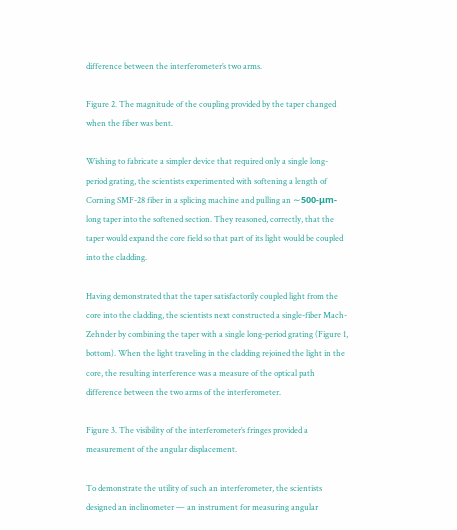difference between the interferometer’s two arms.

Figure 2. The magnitude of the coupling provided by the taper changed when the fiber was bent.

Wishing to fabricate a simpler device that required only a single long-period grating, the scientists experimented with softening a length of Corning SMF-28 fiber in a splicing machine and pulling an ∼500-μm-long taper into the softened section. They reasoned, correctly, that the taper would expand the core field so that part of its light would be coupled into the cladding.

Having demonstrated that the taper satisfactorily coupled light from the core into the cladding, the scientists next constructed a single-fiber Mach-Zehnder by combining the taper with a single long-period grating (Figure 1, bottom). When the light traveling in the cladding rejoined the light in the core, the resulting interference was a measure of the optical path difference between the two arms of the interferometer.

Figure 3. The visibility of the interferometer’s fringes provided a measurement of the angular displacement.

To demonstrate the utility of such an interferometer, the scientists designed an inclinometer — an instrument for measuring angular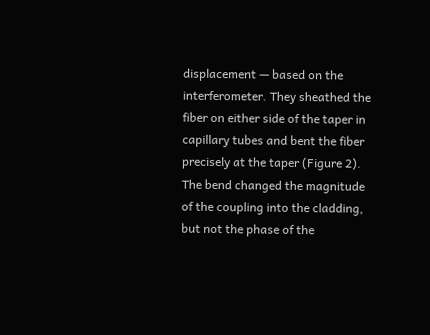displacement — based on the interferometer. They sheathed the fiber on either side of the taper in capillary tubes and bent the fiber precisely at the taper (Figure 2). The bend changed the magnitude of the coupling into the cladding, but not the phase of the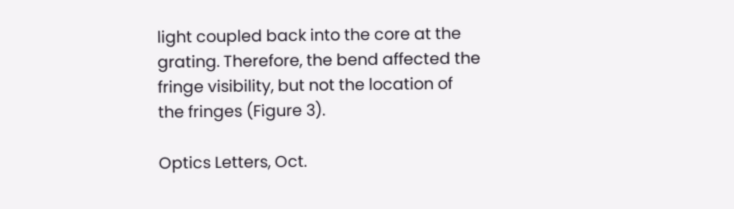light coupled back into the core at the grating. Therefore, the bend affected the fringe visibility, but not the location of the fringes (Figure 3).

Optics Letters, Oct.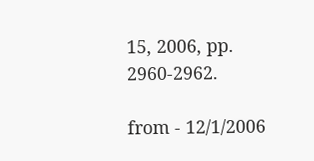15, 2006, pp. 2960-2962.

from - 12/1/2006